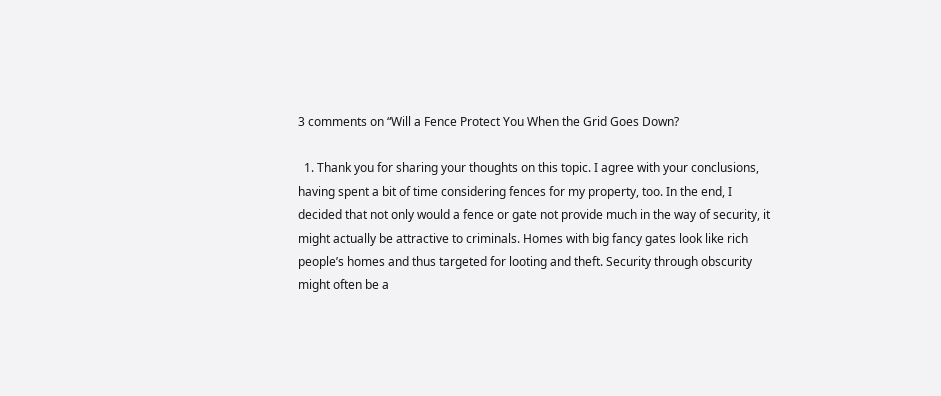3 comments on “Will a Fence Protect You When the Grid Goes Down?

  1. Thank you for sharing your thoughts on this topic. I agree with your conclusions, having spent a bit of time considering fences for my property, too. In the end, I decided that not only would a fence or gate not provide much in the way of security, it might actually be attractive to criminals. Homes with big fancy gates look like rich people’s homes and thus targeted for looting and theft. Security through obscurity might often be a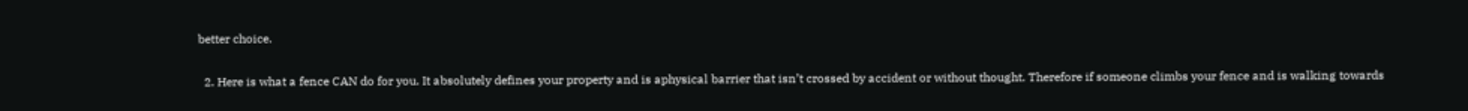better choice.

  2. Here is what a fence CAN do for you. It absolutely defines your property and is aphysical barrier that isn’t crossed by accident or without thought. Therefore if someone climbs your fence and is walking towards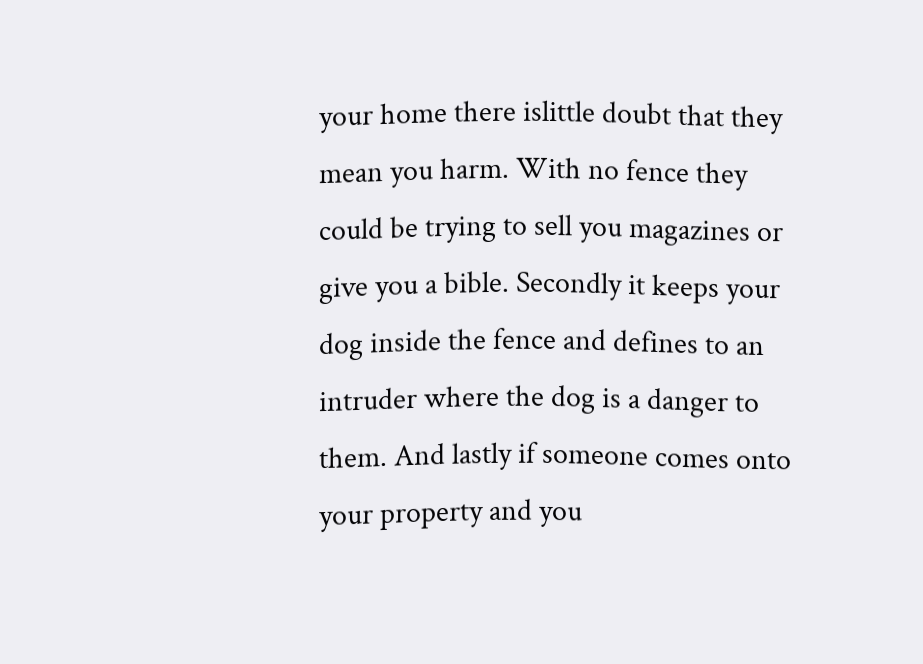your home there islittle doubt that they mean you harm. With no fence they could be trying to sell you magazines or give you a bible. Secondly it keeps your dog inside the fence and defines to an intruder where the dog is a danger to them. And lastly if someone comes onto your property and you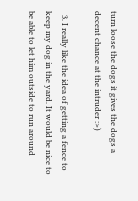turn loose the dogs it gives the dogs a decent chance at the intruder :>)

  3. I really like the idea of getting a fence to keep my dog in the yard. It would be nice to be able to let him outside to run around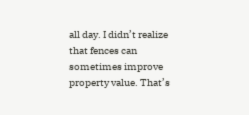all day. I didn’t realize that fences can sometimes improve property value. That’s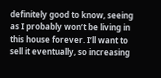definitely good to know, seeing as I probably won’t be living in this house forever. I’ll want to sell it eventually, so increasing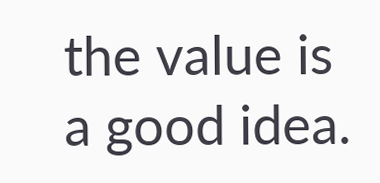the value is a good idea.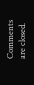Comments are closed.